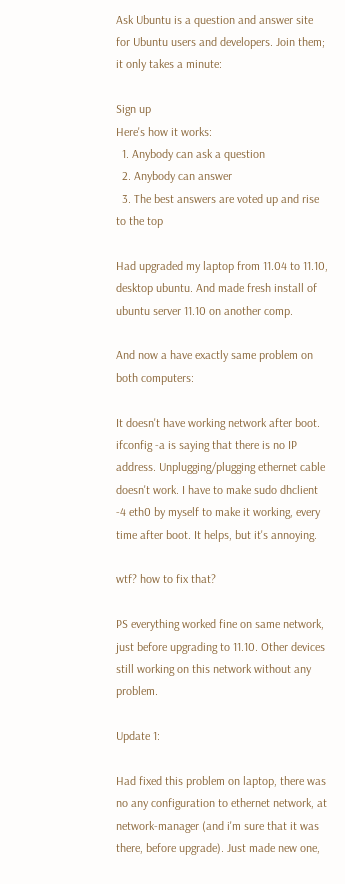Ask Ubuntu is a question and answer site for Ubuntu users and developers. Join them; it only takes a minute:

Sign up
Here's how it works:
  1. Anybody can ask a question
  2. Anybody can answer
  3. The best answers are voted up and rise to the top

Had upgraded my laptop from 11.04 to 11.10, desktop ubuntu. And made fresh install of ubuntu server 11.10 on another comp.

And now a have exactly same problem on both computers:

It doesn't have working network after boot. ifconfig -a is saying that there is no IP address. Unplugging/plugging ethernet cable doesn't work. I have to make sudo dhclient -4 eth0 by myself to make it working, every time after boot. It helps, but it's annoying.

wtf? how to fix that?

PS everything worked fine on same network, just before upgrading to 11.10. Other devices still working on this network without any problem.

Update 1:

Had fixed this problem on laptop, there was no any configuration to ethernet network, at network-manager (and i'm sure that it was there, before upgrade). Just made new one,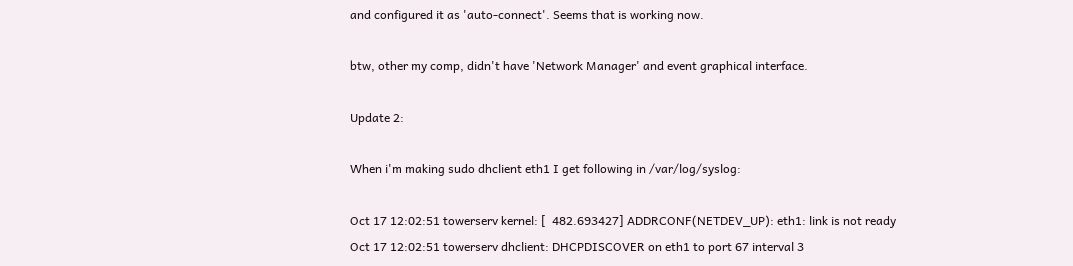and configured it as 'auto-connect'. Seems that is working now.

btw, other my comp, didn't have 'Network Manager' and event graphical interface.

Update 2:

When i'm making sudo dhclient eth1 I get following in /var/log/syslog:

Oct 17 12:02:51 towerserv kernel: [  482.693427] ADDRCONF(NETDEV_UP): eth1: link is not ready
Oct 17 12:02:51 towerserv dhclient: DHCPDISCOVER on eth1 to port 67 interval 3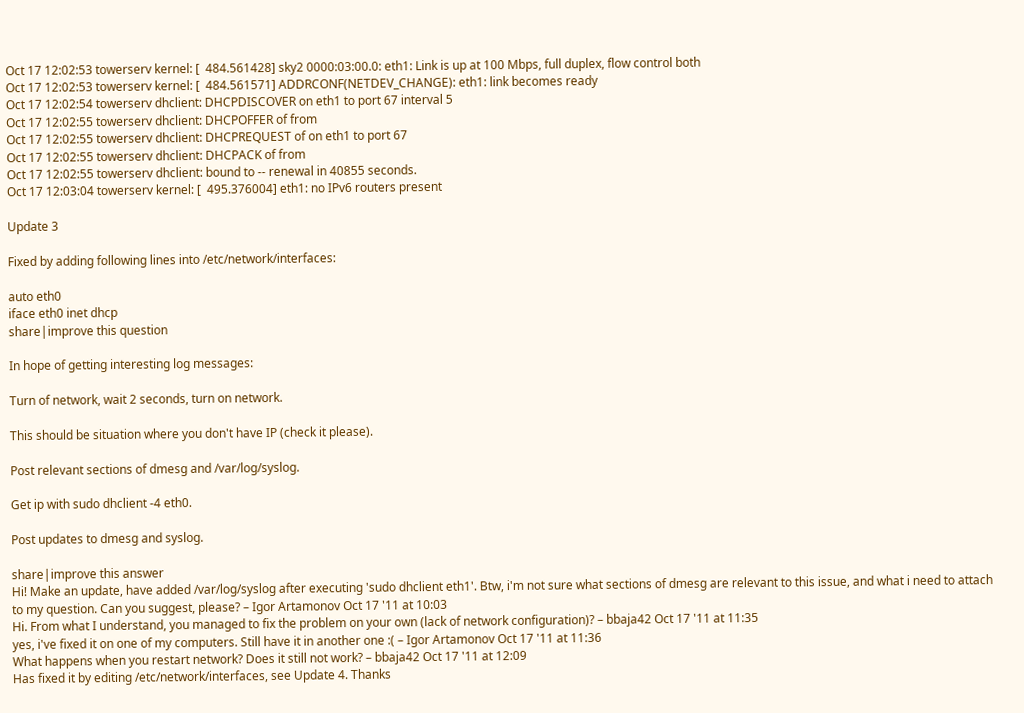Oct 17 12:02:53 towerserv kernel: [  484.561428] sky2 0000:03:00.0: eth1: Link is up at 100 Mbps, full duplex, flow control both
Oct 17 12:02:53 towerserv kernel: [  484.561571] ADDRCONF(NETDEV_CHANGE): eth1: link becomes ready
Oct 17 12:02:54 towerserv dhclient: DHCPDISCOVER on eth1 to port 67 interval 5
Oct 17 12:02:55 towerserv dhclient: DHCPOFFER of from
Oct 17 12:02:55 towerserv dhclient: DHCPREQUEST of on eth1 to port 67
Oct 17 12:02:55 towerserv dhclient: DHCPACK of from
Oct 17 12:02:55 towerserv dhclient: bound to -- renewal in 40855 seconds.
Oct 17 12:03:04 towerserv kernel: [  495.376004] eth1: no IPv6 routers present

Update 3

Fixed by adding following lines into /etc/network/interfaces:

auto eth0
iface eth0 inet dhcp
share|improve this question

In hope of getting interesting log messages:

Turn of network, wait 2 seconds, turn on network.

This should be situation where you don't have IP (check it please).

Post relevant sections of dmesg and /var/log/syslog.

Get ip with sudo dhclient -4 eth0.

Post updates to dmesg and syslog.

share|improve this answer
Hi! Make an update, have added /var/log/syslog after executing 'sudo dhclient eth1'. Btw, i'm not sure what sections of dmesg are relevant to this issue, and what i need to attach to my question. Can you suggest, please? – Igor Artamonov Oct 17 '11 at 10:03
Hi. From what I understand, you managed to fix the problem on your own (lack of network configuration)? – bbaja42 Oct 17 '11 at 11:35
yes, i've fixed it on one of my computers. Still have it in another one :( – Igor Artamonov Oct 17 '11 at 11:36
What happens when you restart network? Does it still not work? – bbaja42 Oct 17 '11 at 12:09
Has fixed it by editing /etc/network/interfaces, see Update 4. Thanks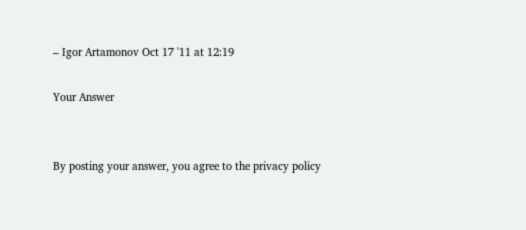– Igor Artamonov Oct 17 '11 at 12:19

Your Answer


By posting your answer, you agree to the privacy policy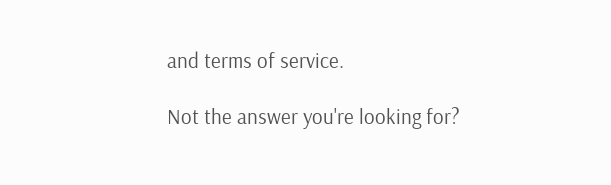and terms of service.

Not the answer you're looking for?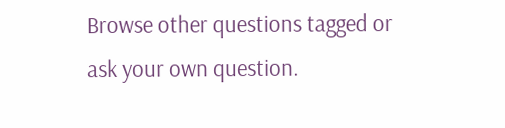Browse other questions tagged or ask your own question.